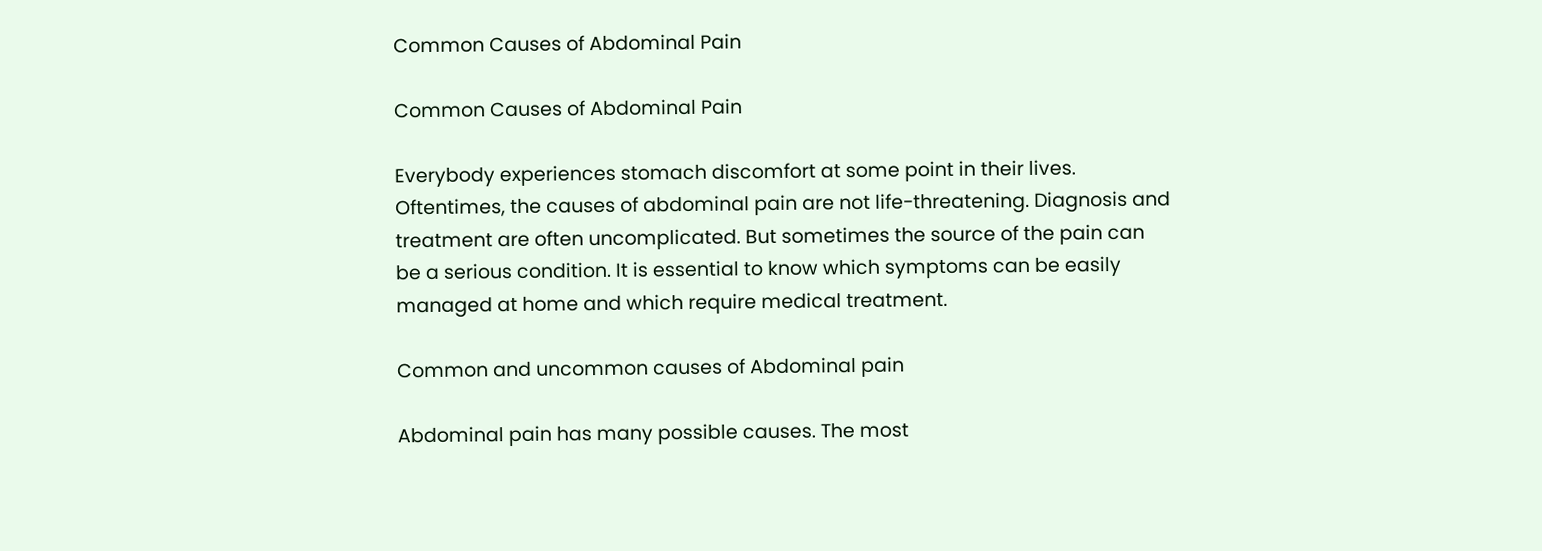Common Causes of Abdominal Pain

Common Causes of Abdominal Pain

Everybody experiences stomach discomfort at some point in their lives. Oftentimes, the causes of abdominal pain are not life-threatening. Diagnosis and treatment are often uncomplicated. But sometimes the source of the pain can be a serious condition. It is essential to know which symptoms can be easily managed at home and which require medical treatment.

Common and uncommon causes of Abdominal pain

Abdominal pain has many possible causes. The most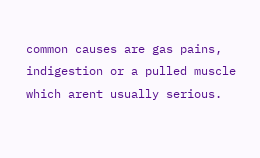common causes are gas pains, indigestion or a pulled muscle which arent usually serious.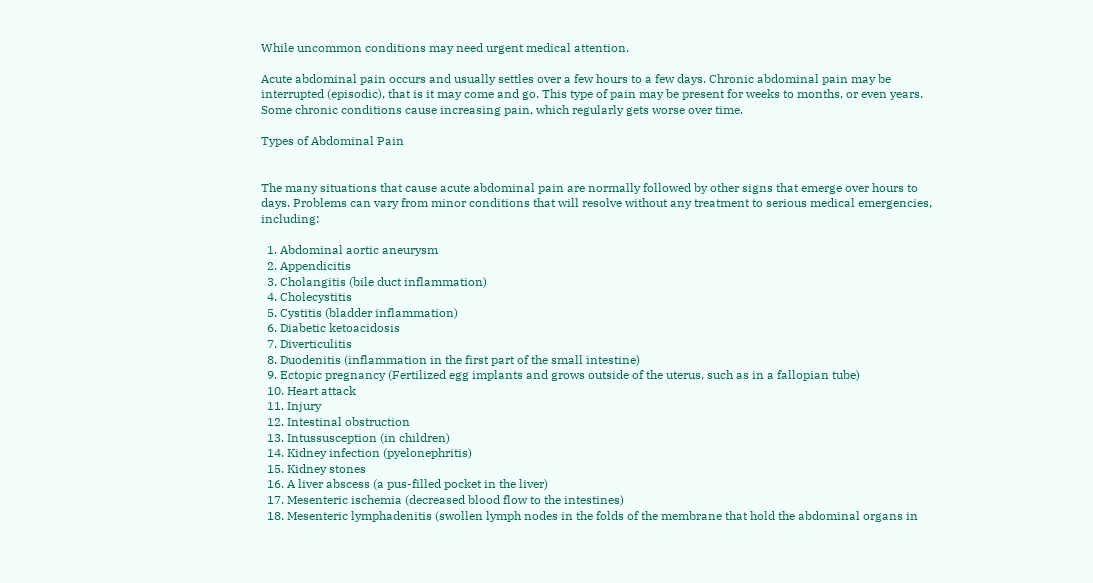While uncommon conditions may need urgent medical attention.

Acute abdominal pain occurs and usually settles over a few hours to a few days. Chronic abdominal pain may be interrupted (episodic), that is it may come and go. This type of pain may be present for weeks to months, or even years. Some chronic conditions cause increasing pain, which regularly gets worse over time.

Types of Abdominal Pain


The many situations that cause acute abdominal pain are normally followed by other signs that emerge over hours to days. Problems can vary from minor conditions that will resolve without any treatment to serious medical emergencies, including:

  1. Abdominal aortic aneurysm
  2. Appendicitis
  3. Cholangitis (bile duct inflammation)
  4. Cholecystitis
  5. Cystitis (bladder inflammation)
  6. Diabetic ketoacidosis
  7. Diverticulitis
  8. Duodenitis (inflammation in the first part of the small intestine)
  9. Ectopic pregnancy (Fertilized egg implants and grows outside of the uterus, such as in a fallopian tube)
  10. Heart attack
  11. Injury
  12. Intestinal obstruction
  13. Intussusception (in children)
  14. Kidney infection (pyelonephritis)
  15. Kidney stones
  16. A liver abscess (a pus-filled pocket in the liver)
  17. Mesenteric ischemia (decreased blood flow to the intestines)
  18. Mesenteric lymphadenitis (swollen lymph nodes in the folds of the membrane that hold the abdominal organs in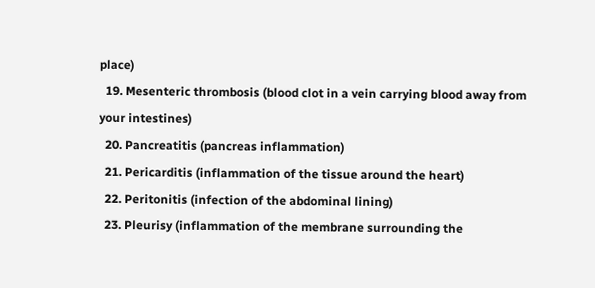place)
  19. Mesenteric thrombosis (blood clot in a vein carrying blood away from your intestines)
  20. Pancreatitis (pancreas inflammation)
  21. Pericarditis (inflammation of the tissue around the heart)
  22. Peritonitis (infection of the abdominal lining)
  23. Pleurisy (inflammation of the membrane surrounding the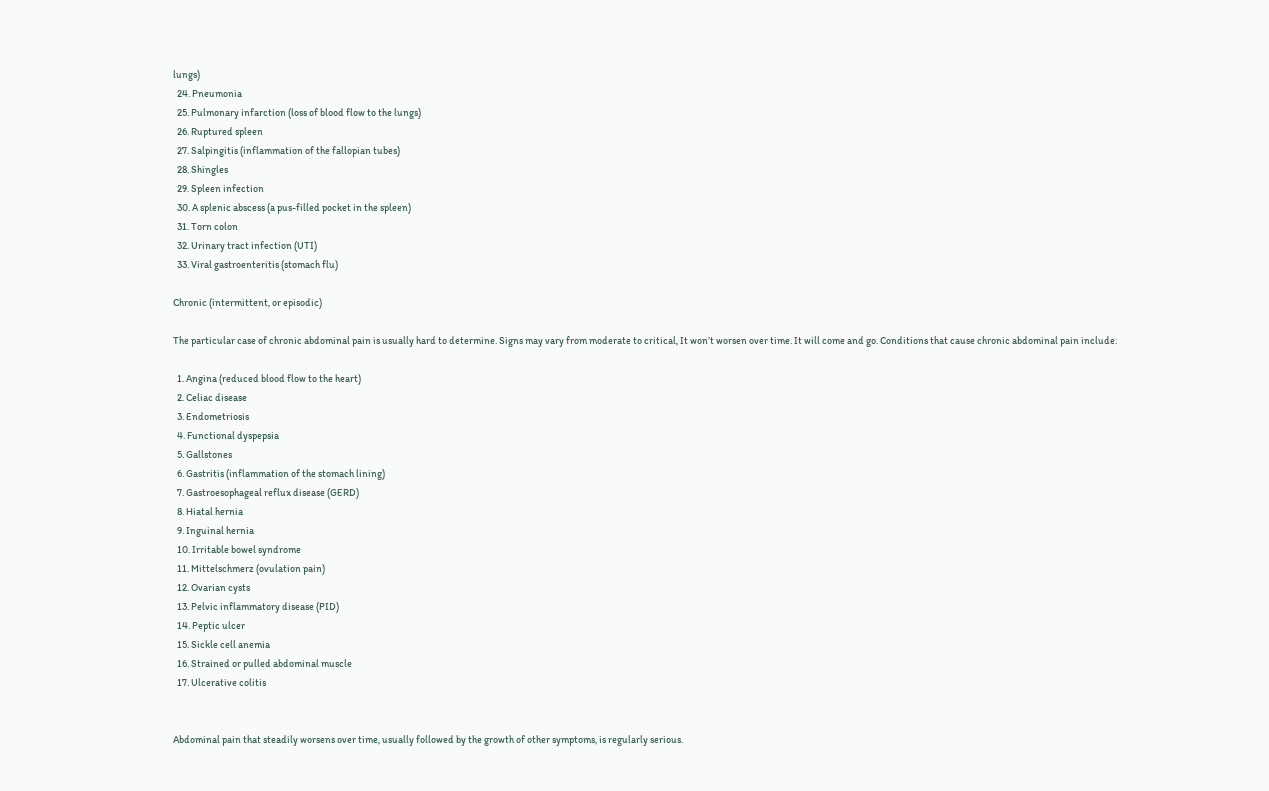lungs)
  24. Pneumonia
  25. Pulmonary infarction (loss of blood flow to the lungs)
  26. Ruptured spleen
  27. Salpingitis (inflammation of the fallopian tubes)
  28. Shingles
  29. Spleen infection
  30. A splenic abscess (a pus-filled pocket in the spleen)
  31. Torn colon
  32. Urinary tract infection (UTI)
  33. Viral gastroenteritis (stomach flu)

Chronic (intermittent, or episodic)

The particular case of chronic abdominal pain is usually hard to determine. Signs may vary from moderate to critical, It won’t worsen over time. It will come and go. Conditions that cause chronic abdominal pain include:

  1. Angina (reduced blood flow to the heart)
  2. Celiac disease
  3. Endometriosis
  4. Functional dyspepsia
  5. Gallstones
  6. Gastritis (inflammation of the stomach lining)
  7. Gastroesophageal reflux disease (GERD)
  8. Hiatal hernia
  9. Inguinal hernia
  10. Irritable bowel syndrome
  11. Mittelschmerz (ovulation pain)
  12. Ovarian cysts
  13. Pelvic inflammatory disease (PID)
  14. Peptic ulcer
  15. Sickle cell anemia
  16. Strained or pulled abdominal muscle
  17. Ulcerative colitis


Abdominal pain that steadily worsens over time, usually followed by the growth of other symptoms, is regularly serious.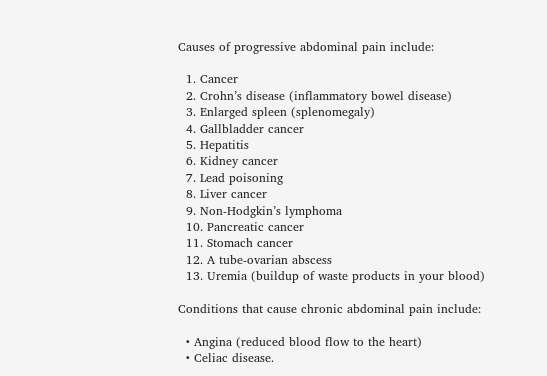Causes of progressive abdominal pain include:

  1. Cancer
  2. Crohn’s disease (inflammatory bowel disease)
  3. Enlarged spleen (splenomegaly)
  4. Gallbladder cancer
  5. Hepatitis
  6. Kidney cancer
  7. Lead poisoning
  8. Liver cancer
  9. Non-Hodgkin’s lymphoma
  10. Pancreatic cancer
  11. Stomach cancer
  12. A tube-ovarian abscess
  13. Uremia (buildup of waste products in your blood)

Conditions that cause chronic abdominal pain include:

  • Angina (reduced blood flow to the heart)
  • Celiac disease.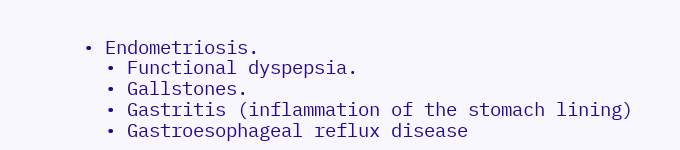• Endometriosis.
  • Functional dyspepsia.
  • Gallstones.
  • Gastritis (inflammation of the stomach lining)
  • Gastroesophageal reflux disease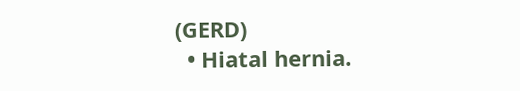(GERD)
  • Hiatal hernia.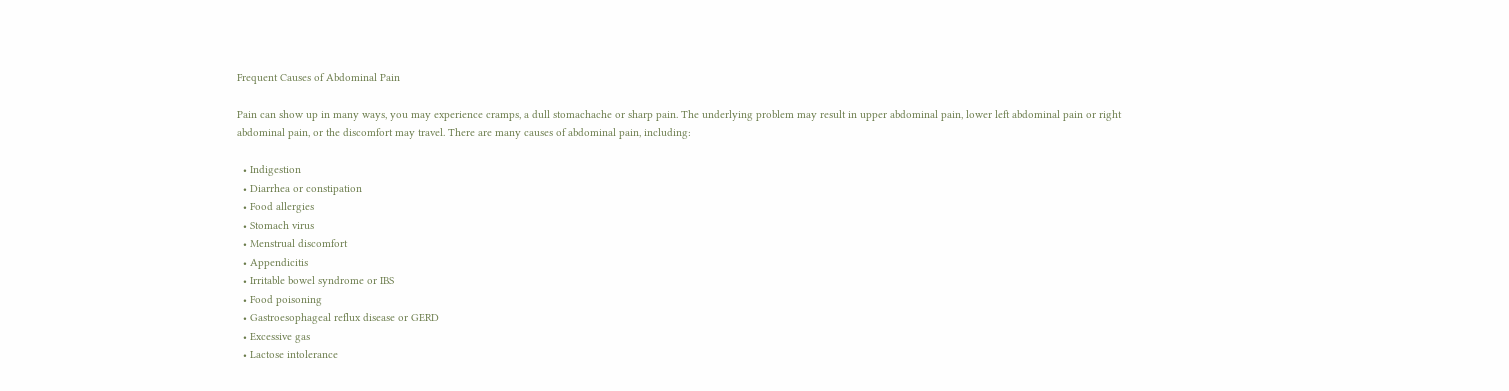Frequent Causes of Abdominal Pain

Pain can show up in many ways, you may experience cramps, a dull stomachache or sharp pain. The underlying problem may result in upper abdominal pain, lower left abdominal pain or right abdominal pain, or the discomfort may travel. There are many causes of abdominal pain, including:

  • Indigestion
  • Diarrhea or constipation
  • Food allergies
  • Stomach virus
  • Menstrual discomfort
  • Appendicitis
  • Irritable bowel syndrome or IBS
  • Food poisoning
  • Gastroesophageal reflux disease or GERD
  • Excessive gas
  • Lactose intolerance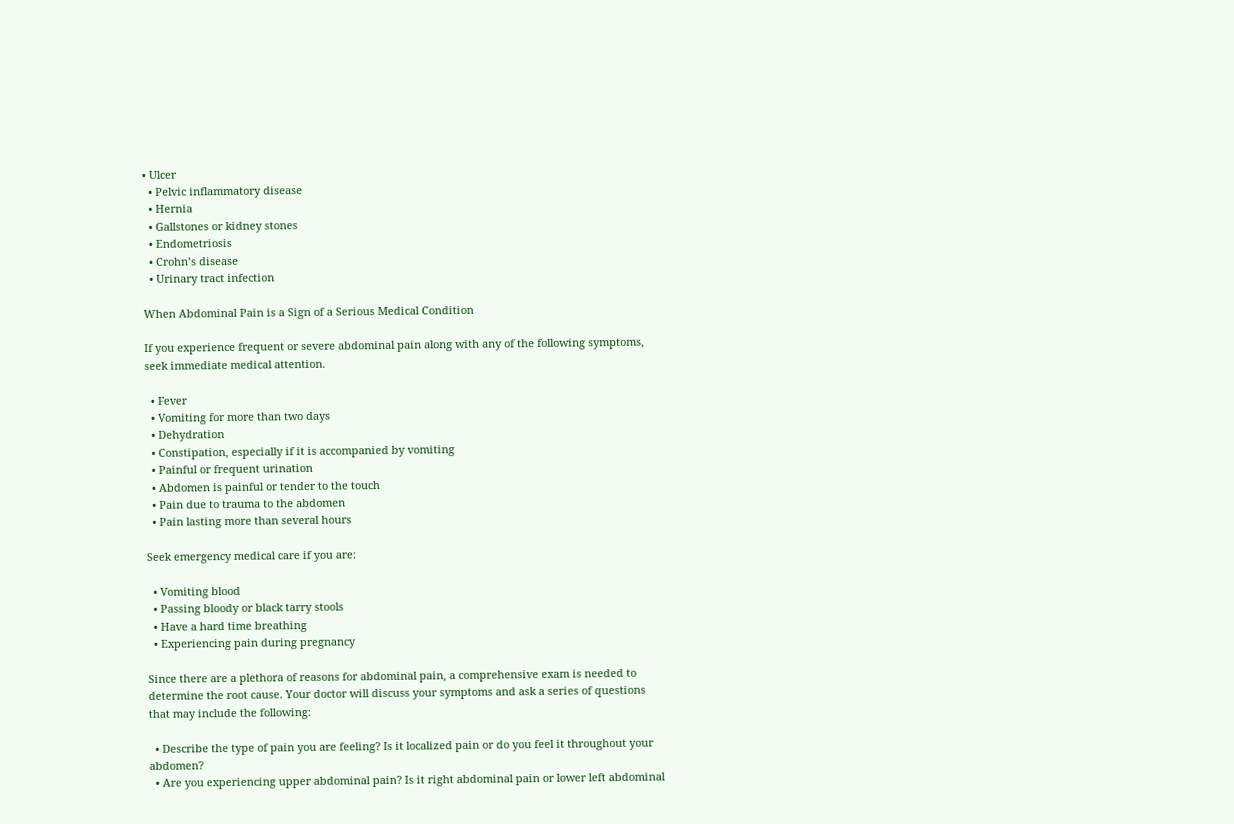• Ulcer
  • Pelvic inflammatory disease
  • Hernia
  • Gallstones or kidney stones
  • Endometriosis
  • Crohn’s disease
  • Urinary tract infection

When Abdominal Pain is a Sign of a Serious Medical Condition

If you experience frequent or severe abdominal pain along with any of the following symptoms, seek immediate medical attention.

  • Fever
  • Vomiting for more than two days
  • Dehydration
  • Constipation, especially if it is accompanied by vomiting
  • Painful or frequent urination
  • Abdomen is painful or tender to the touch
  • Pain due to trauma to the abdomen
  • Pain lasting more than several hours

Seek emergency medical care if you are:

  • Vomiting blood
  • Passing bloody or black tarry stools
  • Have a hard time breathing
  • Experiencing pain during pregnancy

Since there are a plethora of reasons for abdominal pain, a comprehensive exam is needed to determine the root cause. Your doctor will discuss your symptoms and ask a series of questions that may include the following:

  • Describe the type of pain you are feeling? Is it localized pain or do you feel it throughout your abdomen?
  • Are you experiencing upper abdominal pain? Is it right abdominal pain or lower left abdominal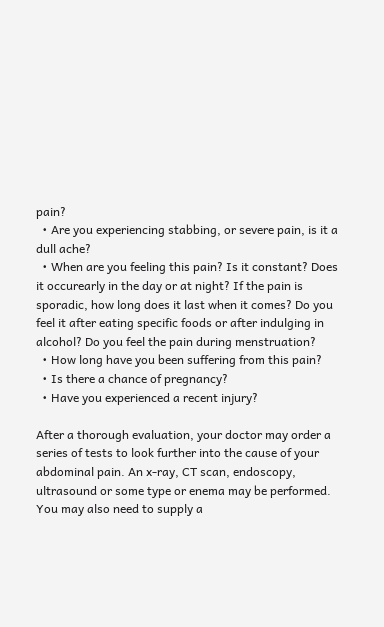pain?
  • Are you experiencing stabbing, or severe pain, is it a dull ache?
  • When are you feeling this pain? Is it constant? Does it occurearly in the day or at night? If the pain is sporadic, how long does it last when it comes? Do you feel it after eating specific foods or after indulging in alcohol? Do you feel the pain during menstruation?
  • How long have you been suffering from this pain?
  • Is there a chance of pregnancy?
  • Have you experienced a recent injury?

After a thorough evaluation, your doctor may order a series of tests to look further into the cause of your abdominal pain. An x-ray, CT scan, endoscopy, ultrasound or some type or enema may be performed. You may also need to supply a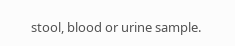stool, blood or urine sample.